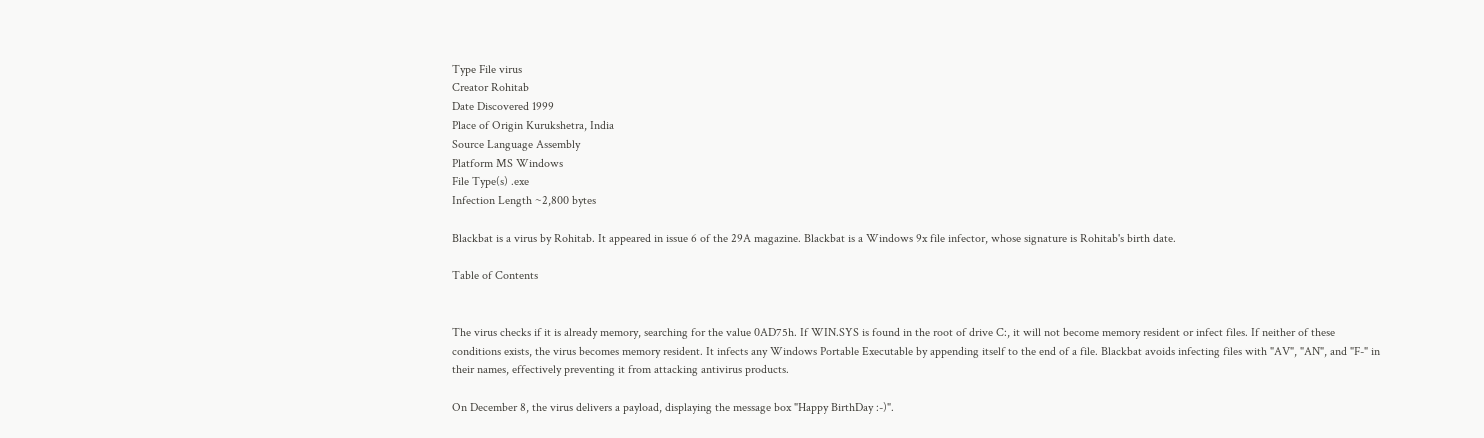Type File virus
Creator Rohitab
Date Discovered 1999
Place of Origin Kurukshetra, India
Source Language Assembly
Platform MS Windows
File Type(s) .exe
Infection Length ~2,800 bytes

Blackbat is a virus by Rohitab. It appeared in issue 6 of the 29A magazine. Blackbat is a Windows 9x file infector, whose signature is Rohitab's birth date.

Table of Contents


The virus checks if it is already memory, searching for the value 0AD75h. If WIN.SYS is found in the root of drive C:, it will not become memory resident or infect files. If neither of these conditions exists, the virus becomes memory resident. It infects any Windows Portable Executable by appending itself to the end of a file. Blackbat avoids infecting files with "AV", "AN", and "F-" in their names, effectively preventing it from attacking antivirus products.

On December 8, the virus delivers a payload, displaying the message box "Happy BirthDay :-)".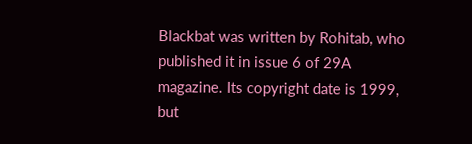Blackbat was written by Rohitab, who published it in issue 6 of 29A magazine. Its copyright date is 1999, but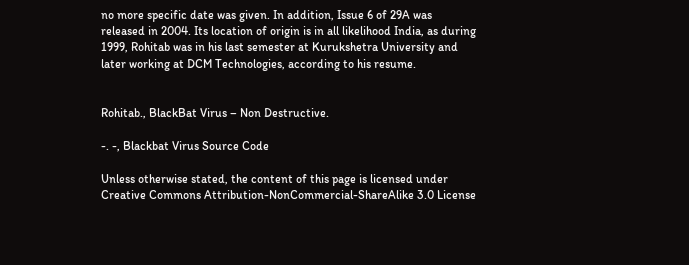no more specific date was given. In addition, Issue 6 of 29A was released in 2004. Its location of origin is in all likelihood India, as during 1999, Rohitab was in his last semester at Kurukshetra University and later working at DCM Technologies, according to his resume.


Rohitab., BlackBat Virus – Non Destructive.

-. -, Blackbat Virus Source Code

Unless otherwise stated, the content of this page is licensed under Creative Commons Attribution-NonCommercial-ShareAlike 3.0 License